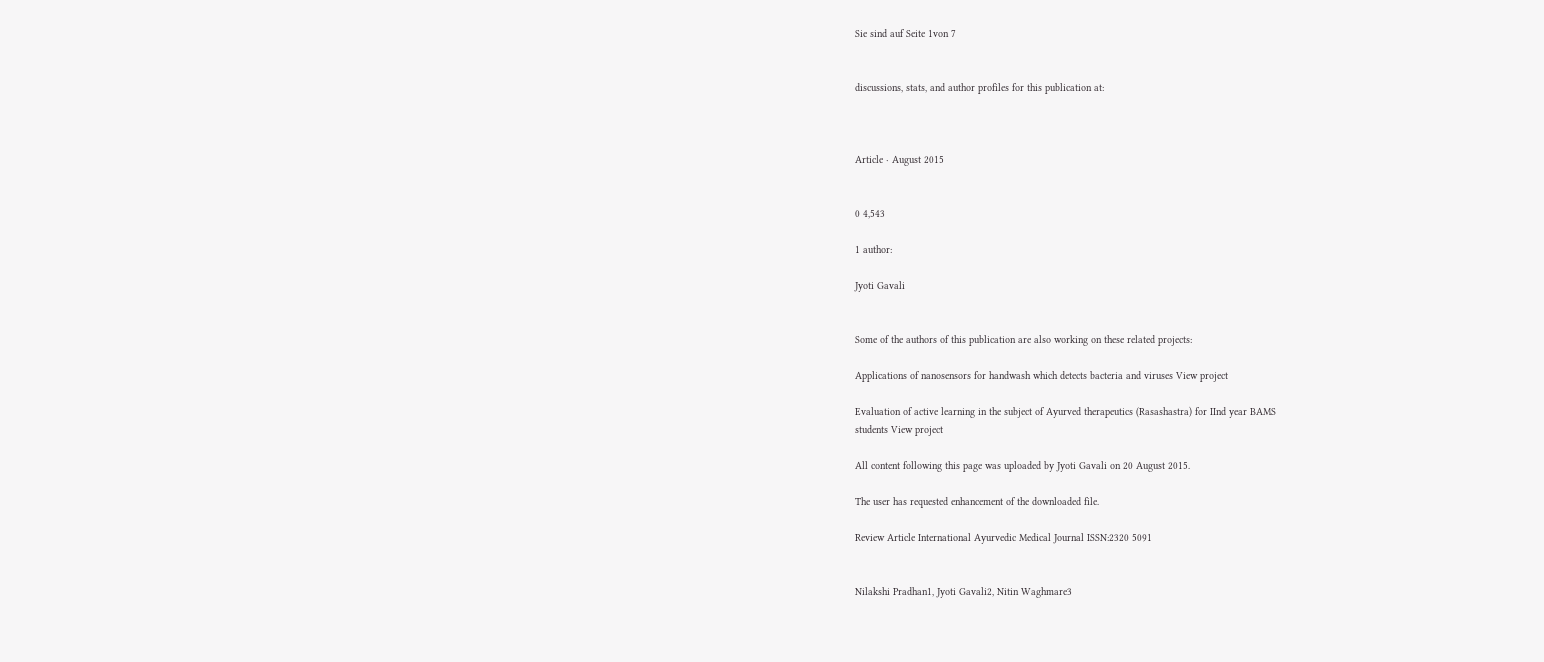Sie sind auf Seite 1von 7


discussions, stats, and author profiles for this publication at:



Article · August 2015


0 4,543

1 author:

Jyoti Gavali


Some of the authors of this publication are also working on these related projects:

Applications of nanosensors for handwash which detects bacteria and viruses View project

Evaluation of active learning in the subject of Ayurved therapeutics (Rasashastra) for IInd year BAMS
students View project

All content following this page was uploaded by Jyoti Gavali on 20 August 2015.

The user has requested enhancement of the downloaded file.

Review Article International Ayurvedic Medical Journal ISSN:2320 5091


Nilakshi Pradhan1, Jyoti Gavali2, Nitin Waghmare3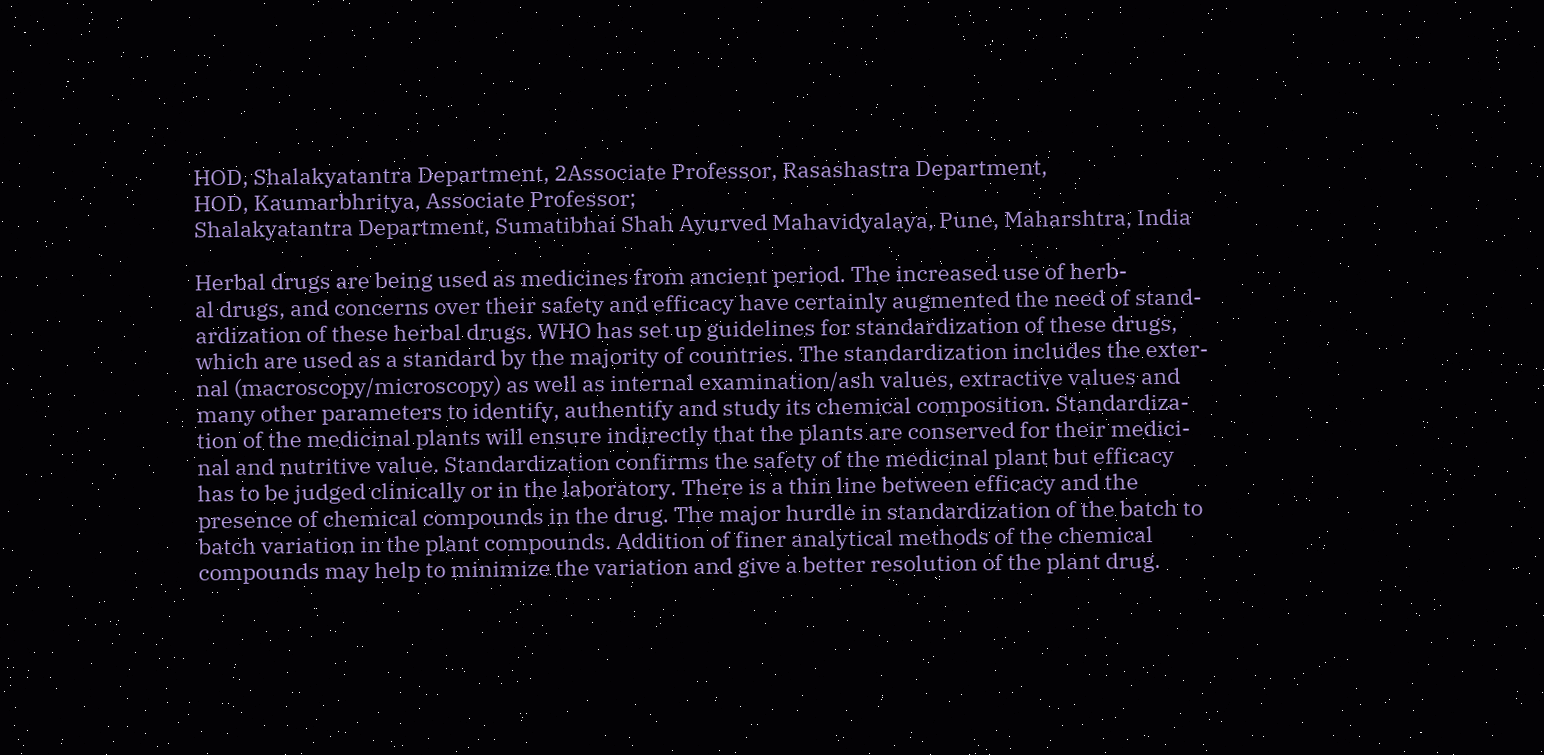HOD, Shalakyatantra Department, 2Associate Professor, Rasashastra Department,
HOD, Kaumarbhritya, Associate Professor;
Shalakyatantra Department, Sumatibhai Shah Ayurved Mahavidyalaya, Pune, Maharshtra, India

Herbal drugs are being used as medicines from ancient period. The increased use of herb-
al drugs, and concerns over their safety and efficacy have certainly augmented the need of stand-
ardization of these herbal drugs. WHO has set up guidelines for standardization of these drugs,
which are used as a standard by the majority of countries. The standardization includes the exter-
nal (macroscopy/microscopy) as well as internal examination/ash values, extractive values and
many other parameters to identify, authentify and study its chemical composition. Standardiza-
tion of the medicinal plants will ensure indirectly that the plants are conserved for their medici-
nal and nutritive value. Standardization confirms the safety of the medicinal plant but efficacy
has to be judged clinically or in the laboratory. There is a thin line between efficacy and the
presence of chemical compounds in the drug. The major hurdle in standardization of the batch to
batch variation in the plant compounds. Addition of finer analytical methods of the chemical
compounds may help to minimize the variation and give a better resolution of the plant drug.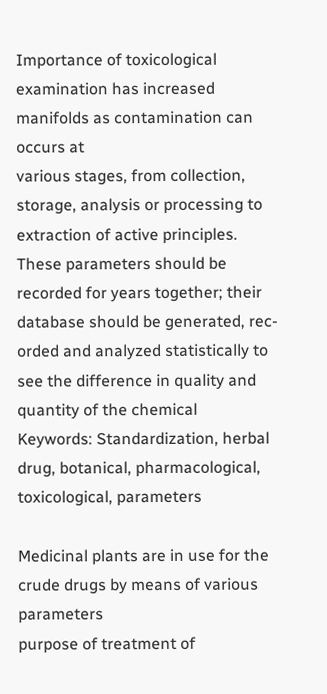Importance of toxicological examination has increased manifolds as contamination can occurs at
various stages, from collection, storage, analysis or processing to extraction of active principles.
These parameters should be recorded for years together; their database should be generated, rec-
orded and analyzed statistically to see the difference in quality and quantity of the chemical
Keywords: Standardization, herbal drug, botanical, pharmacological, toxicological, parameters

Medicinal plants are in use for the crude drugs by means of various parameters
purpose of treatment of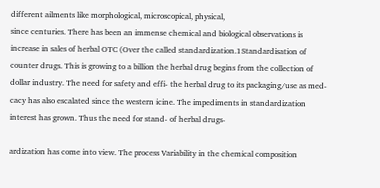different ailments like morphological, microscopical, physical,
since centuries. There has been an immense chemical and biological observations is
increase in sales of herbal OTC (Over the called standardization.1Standardisation of
counter drugs. This is growing to a billion the herbal drug begins from the collection of
dollar industry. The need for safety and effi- the herbal drug to its packaging/use as med-
cacy has also escalated since the western icine. The impediments in standardization
interest has grown. Thus the need for stand- of herbal drugs-

ardization has come into view. The process Variability in the chemical composition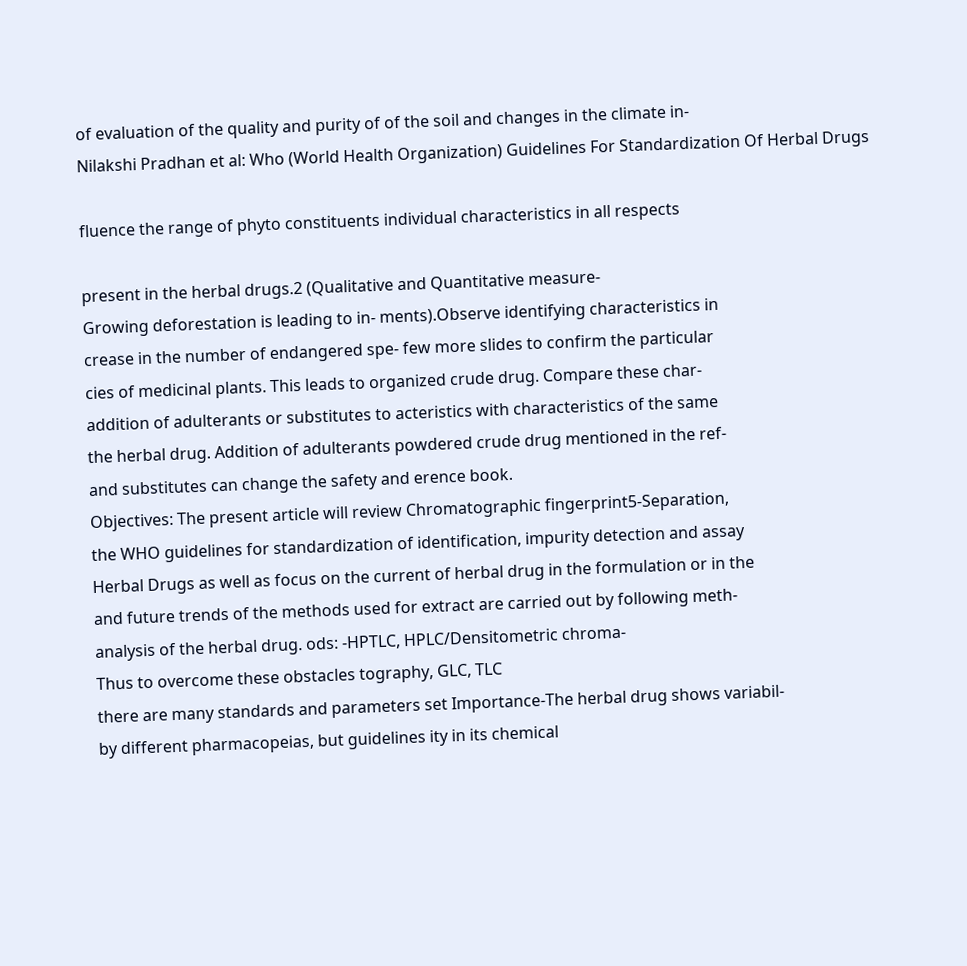of evaluation of the quality and purity of of the soil and changes in the climate in-
Nilakshi Pradhan et al: Who (World Health Organization) Guidelines For Standardization Of Herbal Drugs

fluence the range of phyto constituents individual characteristics in all respects

present in the herbal drugs.2 (Qualitative and Quantitative measure-
Growing deforestation is leading to in- ments).Observe identifying characteristics in
crease in the number of endangered spe- few more slides to confirm the particular
cies of medicinal plants. This leads to organized crude drug. Compare these char-
addition of adulterants or substitutes to acteristics with characteristics of the same
the herbal drug. Addition of adulterants powdered crude drug mentioned in the ref-
and substitutes can change the safety and erence book.
Objectives: The present article will review Chromatographic fingerprint5-Separation,
the WHO guidelines for standardization of identification, impurity detection and assay
Herbal Drugs as well as focus on the current of herbal drug in the formulation or in the
and future trends of the methods used for extract are carried out by following meth-
analysis of the herbal drug. ods: -HPTLC, HPLC/Densitometric chroma-
Thus to overcome these obstacles tography, GLC, TLC
there are many standards and parameters set Importance-The herbal drug shows variabil-
by different pharmacopeias, but guidelines ity in its chemical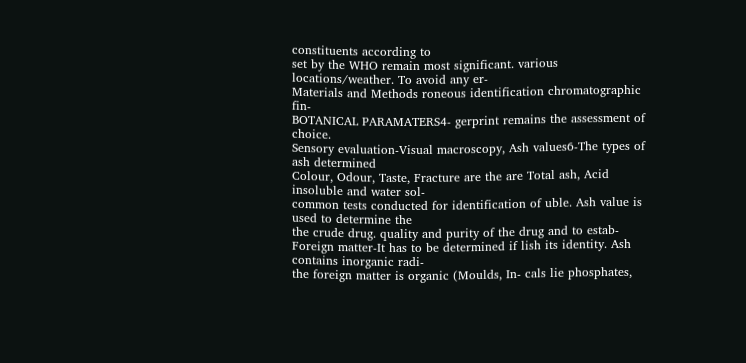constituents according to
set by the WHO remain most significant. various locations/weather. To avoid any er-
Materials and Methods roneous identification chromatographic fin-
BOTANICAL PARAMATERS4- gerprint remains the assessment of choice.
Sensory evaluation-Visual macroscopy, Ash values6-The types of ash determined
Colour, Odour, Taste, Fracture are the are Total ash, Acid insoluble and water sol-
common tests conducted for identification of uble. Ash value is used to determine the
the crude drug. quality and purity of the drug and to estab-
Foreign matter-It has to be determined if lish its identity. Ash contains inorganic radi-
the foreign matter is organic (Moulds, In- cals lie phosphates,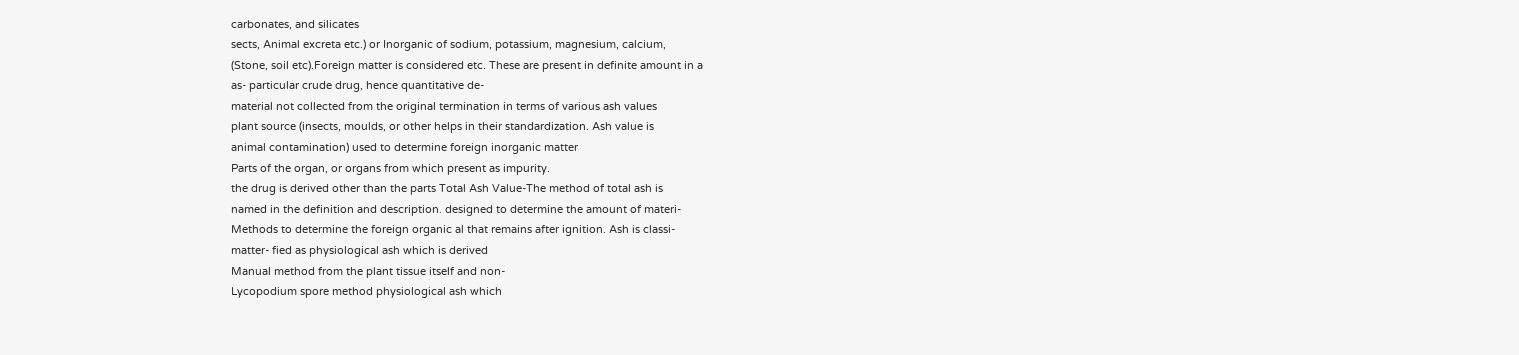carbonates, and silicates
sects, Animal excreta etc.) or Inorganic of sodium, potassium, magnesium, calcium,
(Stone, soil etc).Foreign matter is considered etc. These are present in definite amount in a
as- particular crude drug, hence quantitative de-
material not collected from the original termination in terms of various ash values
plant source (insects, moulds, or other helps in their standardization. Ash value is
animal contamination) used to determine foreign inorganic matter
Parts of the organ, or organs from which present as impurity.
the drug is derived other than the parts Total Ash Value-The method of total ash is
named in the definition and description. designed to determine the amount of materi-
Methods to determine the foreign organic al that remains after ignition. Ash is classi-
matter- fied as physiological ash which is derived
Manual method from the plant tissue itself and non-
Lycopodium spore method physiological ash which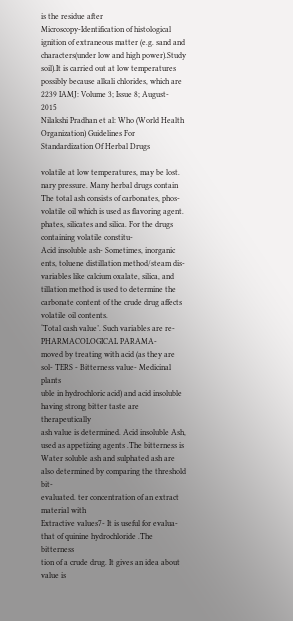is the residue after
Microscopy-Identification of histological ignition of extraneous matter (e.g. sand and
characters(under low and high power).Study soil).It is carried out at low temperatures
possibly because alkali chlorides, which are
2239 IAMJ: Volume 3; Issue 8; August- 2015
Nilakshi Pradhan et al: Who (World Health Organization) Guidelines For Standardization Of Herbal Drugs

volatile at low temperatures, may be lost. nary pressure. Many herbal drugs contain
The total ash consists of carbonates, phos- volatile oil which is used as flavoring agent.
phates, silicates and silica. For the drugs containing volatile constitu-
Acid insoluble ash- Sometimes, inorganic ents, toluene distillation method/steam dis-
variables like calcium oxalate, silica, and tillation method is used to determine the
carbonate content of the crude drug affects volatile oil contents.
‘Total cash value’. Such variables are re- PHARMACOLOGICAL PARAMA-
moved by treating with acid (as they are sol- TERS - Bitterness value- Medicinal plants
uble in hydrochloric acid) and acid insoluble having strong bitter taste are therapeutically
ash value is determined. Acid insoluble Ash, used as appetizing agents .The bitterness is
Water soluble ash and sulphated ash are also determined by comparing the threshold bit-
evaluated. ter concentration of an extract material with
Extractive values7- It is useful for evalua- that of quinine hydrochloride .The bitterness
tion of a crude drug. It gives an idea about value is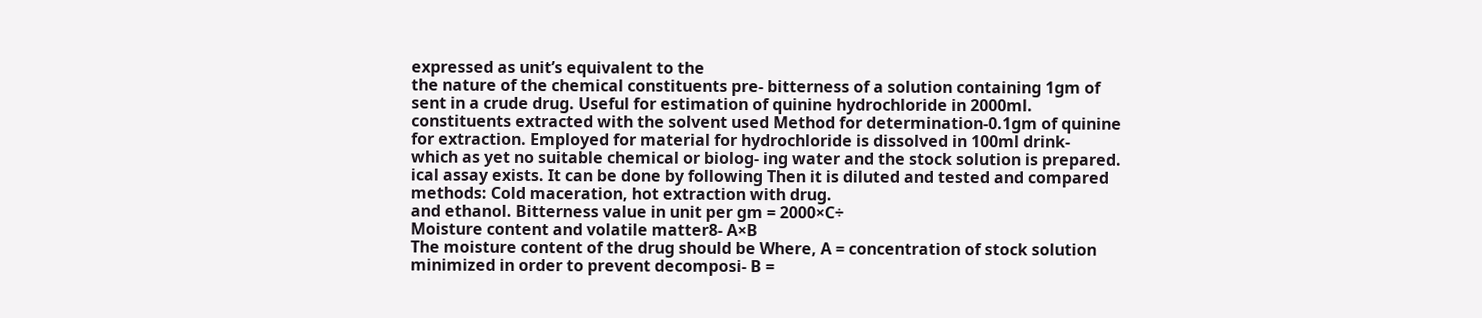expressed as unit’s equivalent to the
the nature of the chemical constituents pre- bitterness of a solution containing 1gm of
sent in a crude drug. Useful for estimation of quinine hydrochloride in 2000ml.
constituents extracted with the solvent used Method for determination-0.1gm of quinine
for extraction. Employed for material for hydrochloride is dissolved in 100ml drink-
which as yet no suitable chemical or biolog- ing water and the stock solution is prepared.
ical assay exists. It can be done by following Then it is diluted and tested and compared
methods: Cold maceration, hot extraction with drug.
and ethanol. Bitterness value in unit per gm = 2000×C÷
Moisture content and volatile matter8- A×B
The moisture content of the drug should be Where, A = concentration of stock solution
minimized in order to prevent decomposi- B =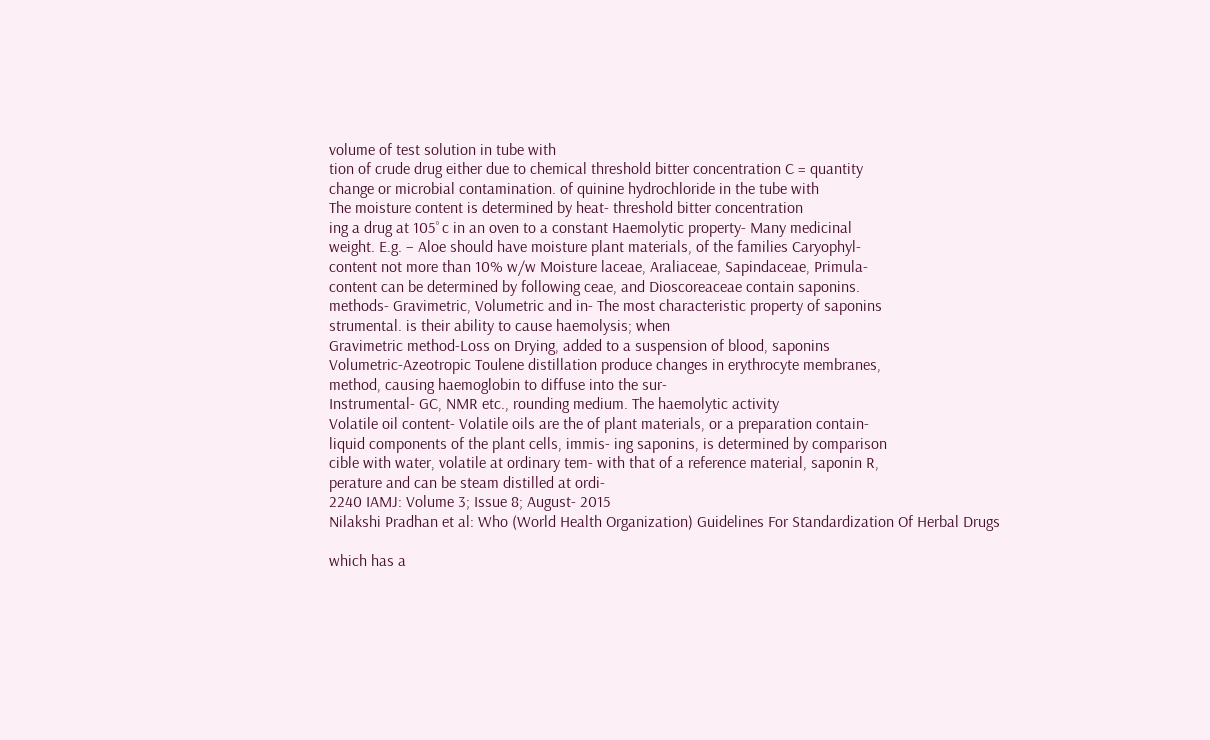volume of test solution in tube with
tion of crude drug either due to chemical threshold bitter concentration C = quantity
change or microbial contamination. of quinine hydrochloride in the tube with
The moisture content is determined by heat- threshold bitter concentration
ing a drug at 105˚c in an oven to a constant Haemolytic property- Many medicinal
weight. E.g. – Aloe should have moisture plant materials, of the families Caryophyl-
content not more than 10% w/w Moisture laceae, Araliaceae, Sapindaceae, Primula-
content can be determined by following ceae, and Dioscoreaceae contain saponins.
methods- Gravimetric, Volumetric and in- The most characteristic property of saponins
strumental. is their ability to cause haemolysis; when
Gravimetric method-Loss on Drying, added to a suspension of blood, saponins
Volumetric-Azeotropic Toulene distillation produce changes in erythrocyte membranes,
method, causing haemoglobin to diffuse into the sur-
Instrumental- GC, NMR etc., rounding medium. The haemolytic activity
Volatile oil content- Volatile oils are the of plant materials, or a preparation contain-
liquid components of the plant cells, immis- ing saponins, is determined by comparison
cible with water, volatile at ordinary tem- with that of a reference material, saponin R,
perature and can be steam distilled at ordi-
2240 IAMJ: Volume 3; Issue 8; August- 2015
Nilakshi Pradhan et al: Who (World Health Organization) Guidelines For Standardization Of Herbal Drugs

which has a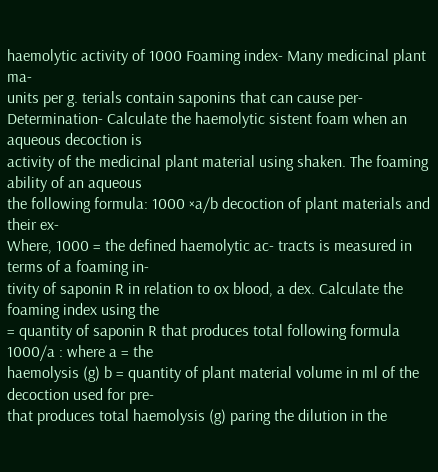haemolytic activity of 1000 Foaming index- Many medicinal plant ma-
units per g. terials contain saponins that can cause per-
Determination- Calculate the haemolytic sistent foam when an aqueous decoction is
activity of the medicinal plant material using shaken. The foaming ability of an aqueous
the following formula: 1000 ×a/b decoction of plant materials and their ex-
Where, 1000 = the defined haemolytic ac- tracts is measured in terms of a foaming in-
tivity of saponin R in relation to ox blood, a dex. Calculate the foaming index using the
= quantity of saponin R that produces total following formula 1000/a : where a = the
haemolysis (g) b = quantity of plant material volume in ml of the decoction used for pre-
that produces total haemolysis (g) paring the dilution in the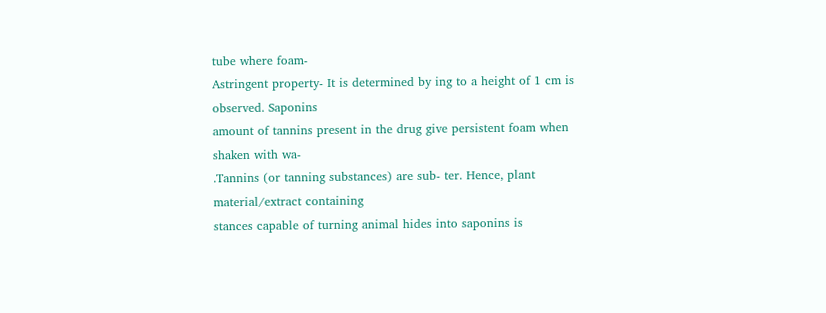tube where foam-
Astringent property- It is determined by ing to a height of 1 cm is observed. Saponins
amount of tannins present in the drug give persistent foam when shaken with wa-
.Tannins (or tanning substances) are sub- ter. Hence, plant material/extract containing
stances capable of turning animal hides into saponins is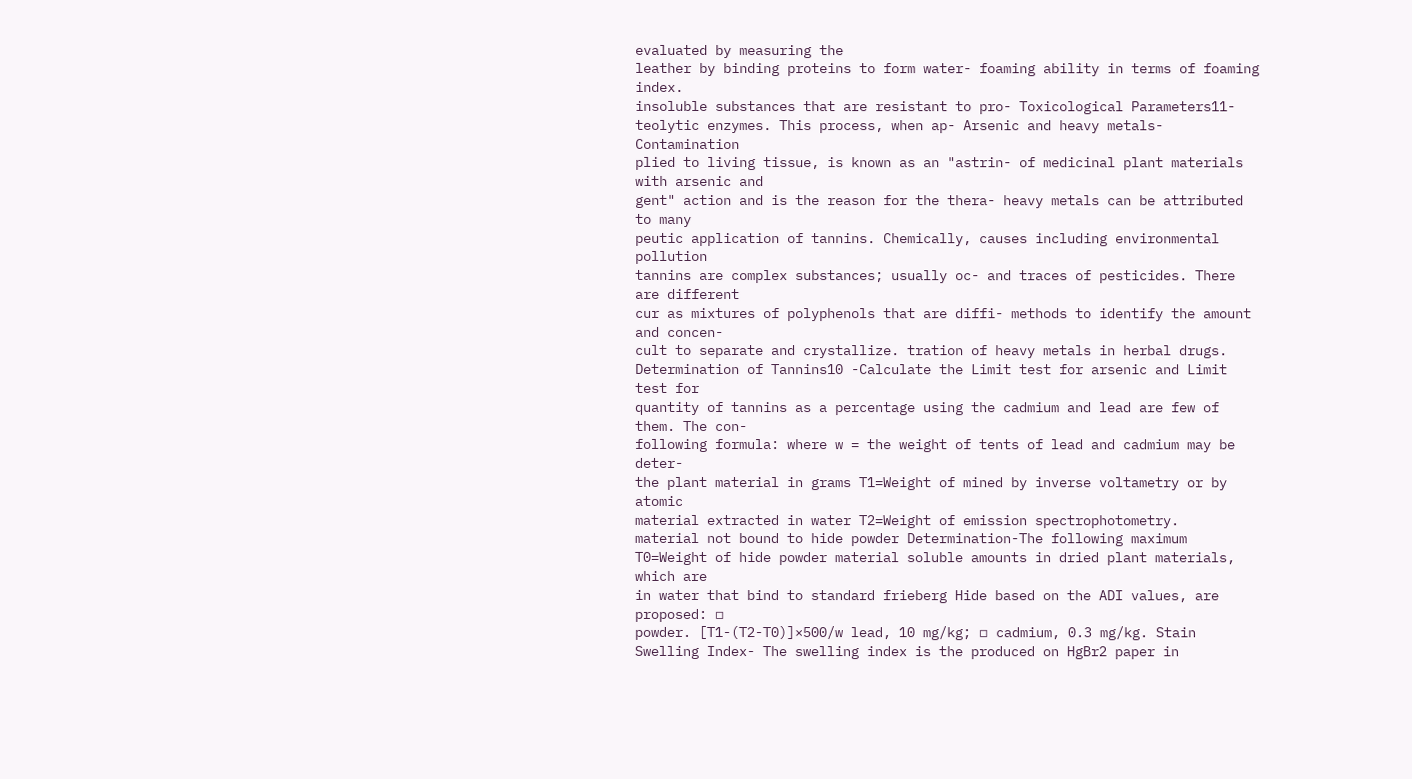evaluated by measuring the
leather by binding proteins to form water- foaming ability in terms of foaming index.
insoluble substances that are resistant to pro- Toxicological Parameters11-
teolytic enzymes. This process, when ap- Arsenic and heavy metals- Contamination
plied to living tissue, is known as an "astrin- of medicinal plant materials with arsenic and
gent" action and is the reason for the thera- heavy metals can be attributed to many
peutic application of tannins. Chemically, causes including environmental pollution
tannins are complex substances; usually oc- and traces of pesticides. There are different
cur as mixtures of polyphenols that are diffi- methods to identify the amount and concen-
cult to separate and crystallize. tration of heavy metals in herbal drugs.
Determination of Tannins10 -Calculate the Limit test for arsenic and Limit test for
quantity of tannins as a percentage using the cadmium and lead are few of them. The con-
following formula: where w = the weight of tents of lead and cadmium may be deter-
the plant material in grams T1=Weight of mined by inverse voltametry or by atomic
material extracted in water T2=Weight of emission spectrophotometry.
material not bound to hide powder Determination-The following maximum
T0=Weight of hide powder material soluble amounts in dried plant materials, which are
in water that bind to standard frieberg Hide based on the ADI values, are proposed: ▫
powder. [T1-(T2-T0)]×500/w lead, 10 mg/kg; ▫ cadmium, 0.3 mg/kg. Stain
Swelling Index- The swelling index is the produced on HgBr2 paper in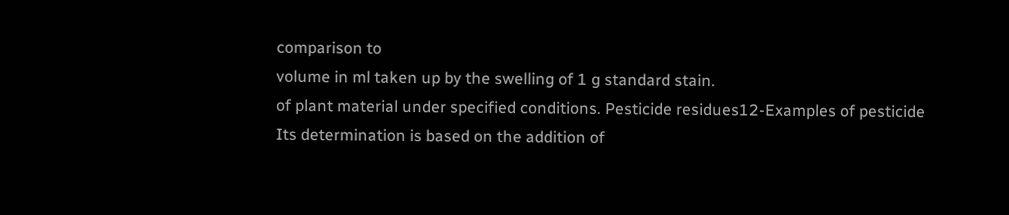comparison to
volume in ml taken up by the swelling of 1 g standard stain.
of plant material under specified conditions. Pesticide residues12-Examples of pesticide
Its determination is based on the addition of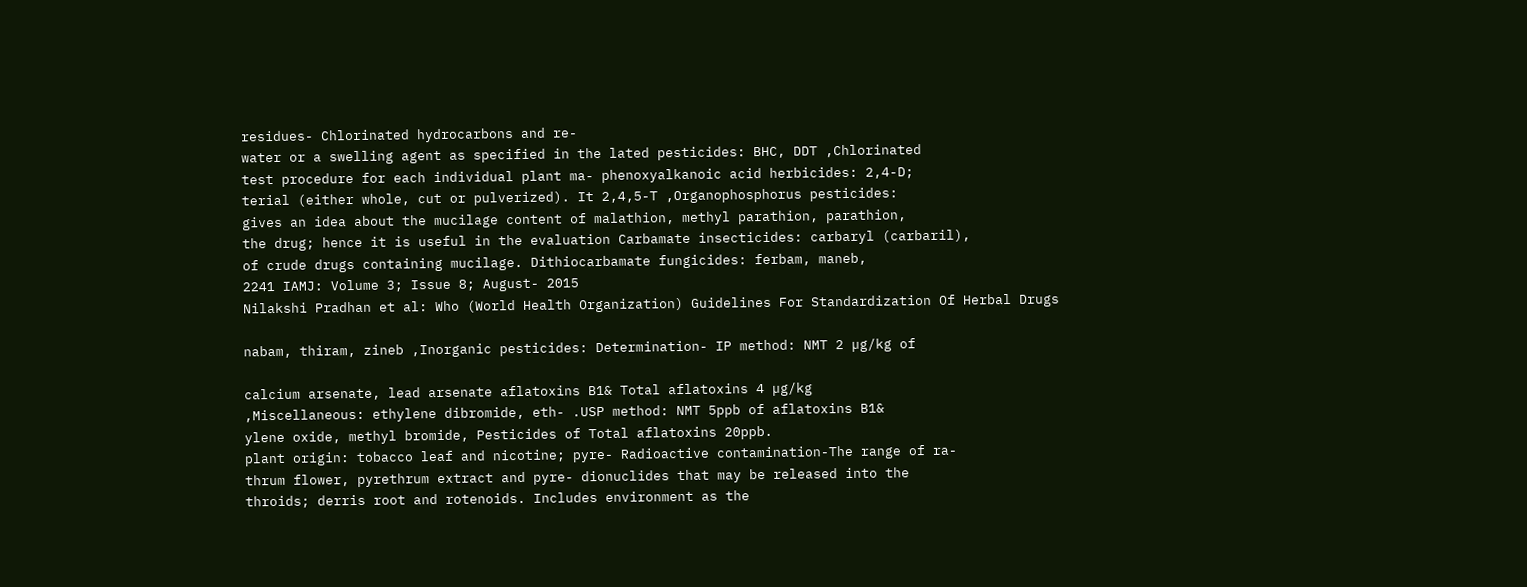residues- Chlorinated hydrocarbons and re-
water or a swelling agent as specified in the lated pesticides: BHC, DDT ,Chlorinated
test procedure for each individual plant ma- phenoxyalkanoic acid herbicides: 2,4-D;
terial (either whole, cut or pulverized). It 2,4,5-T ,Organophosphorus pesticides:
gives an idea about the mucilage content of malathion, methyl parathion, parathion,
the drug; hence it is useful in the evaluation Carbamate insecticides: carbaryl (carbaril),
of crude drugs containing mucilage. Dithiocarbamate fungicides: ferbam, maneb,
2241 IAMJ: Volume 3; Issue 8; August- 2015
Nilakshi Pradhan et al: Who (World Health Organization) Guidelines For Standardization Of Herbal Drugs

nabam, thiram, zineb ,Inorganic pesticides: Determination- IP method: NMT 2 µg/kg of

calcium arsenate, lead arsenate aflatoxins B1& Total aflatoxins 4 µg/kg
,Miscellaneous: ethylene dibromide, eth- .USP method: NMT 5ppb of aflatoxins B1&
ylene oxide, methyl bromide, Pesticides of Total aflatoxins 20ppb.
plant origin: tobacco leaf and nicotine; pyre- Radioactive contamination-The range of ra-
thrum flower, pyrethrum extract and pyre- dionuclides that may be released into the
throids; derris root and rotenoids. Includes environment as the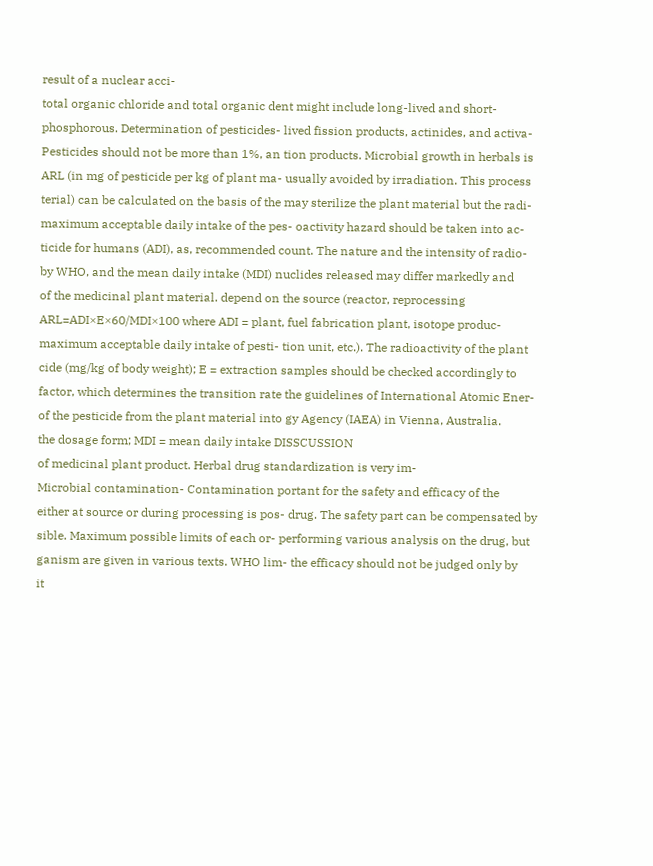result of a nuclear acci-
total organic chloride and total organic dent might include long-lived and short-
phosphorous. Determination of pesticides- lived fission products, actinides, and activa-
Pesticides should not be more than 1%, an tion products. Microbial growth in herbals is
ARL (in mg of pesticide per kg of plant ma- usually avoided by irradiation. This process
terial) can be calculated on the basis of the may sterilize the plant material but the radi-
maximum acceptable daily intake of the pes- oactivity hazard should be taken into ac-
ticide for humans (ADI), as, recommended count. The nature and the intensity of radio-
by WHO, and the mean daily intake (MDI) nuclides released may differ markedly and
of the medicinal plant material. depend on the source (reactor, reprocessing
ARL=ADI×E×60/MDI×100 where ADI = plant, fuel fabrication plant, isotope produc-
maximum acceptable daily intake of pesti- tion unit, etc.). The radioactivity of the plant
cide (mg/kg of body weight); E = extraction samples should be checked accordingly to
factor, which determines the transition rate the guidelines of International Atomic Ener-
of the pesticide from the plant material into gy Agency (IAEA) in Vienna, Australia.
the dosage form; MDI = mean daily intake DISSCUSSION
of medicinal plant product. Herbal drug standardization is very im-
Microbial contamination- Contamination portant for the safety and efficacy of the
either at source or during processing is pos- drug. The safety part can be compensated by
sible. Maximum possible limits of each or- performing various analysis on the drug, but
ganism are given in various texts. WHO lim- the efficacy should not be judged only by
it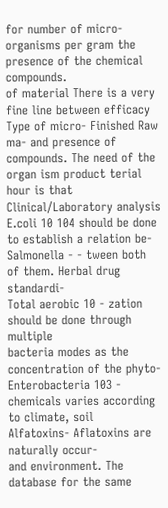for number of micro-organisms per gram the presence of the chemical compounds.
of material There is a very fine line between efficacy
Type of micro- Finished Raw ma- and presence of compounds. The need of the
organ ism product terial hour is that Clinical/Laboratory analysis
E.coli 10 104 should be done to establish a relation be-
Salmonella - - tween both of them. Herbal drug standardi-
Total aerobic 10 - zation should be done through multiple
bacteria modes as the concentration of the phyto-
Enterobacteria 103 -
chemicals varies according to climate, soil
Alfatoxins- Aflatoxins are naturally occur-
and environment. The database for the same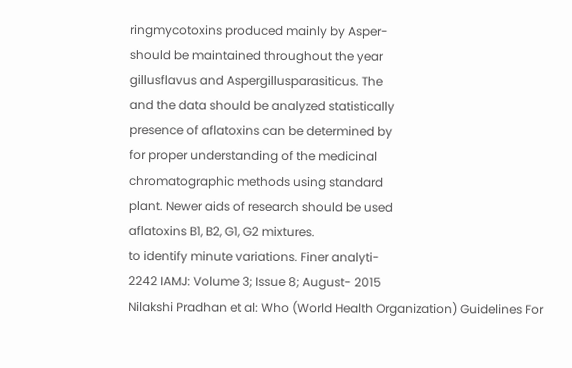ringmycotoxins produced mainly by Asper-
should be maintained throughout the year
gillusflavus and Aspergillusparasiticus. The
and the data should be analyzed statistically
presence of aflatoxins can be determined by
for proper understanding of the medicinal
chromatographic methods using standard
plant. Newer aids of research should be used
aflatoxins B1, B2, G1, G2 mixtures.
to identify minute variations. Finer analyti-
2242 IAMJ: Volume 3; Issue 8; August- 2015
Nilakshi Pradhan et al: Who (World Health Organization) Guidelines For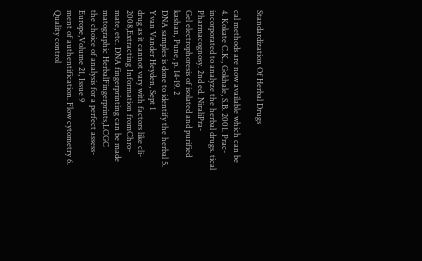Standardization Of Herbal Drugs

cal methods are now available which can be 4. Kokate C.K., Gokhale, S.B. 2001. Prac-
incorporated to analyze the herbal drugs. tical Pharmacognosy. 2nd ed. NiraliPra-
Gel electrophoresis of isolated and purified kashan, Pune, p. 14-19. 2
DNA samples is done to identify the herbal 5. Yvan Vander Heyden, Sept 1
drug as it cannot vary with factors like cli- 2008,Extracting Information fromChro-
mate, etc. DNA fingerprinting can be made matographic HerbalFingerprints,LCGC
the choice of analysis for a perfect assess- Europe,Volume 21, Issue 9
ment of authentification. Flow cytometry 6. Quality control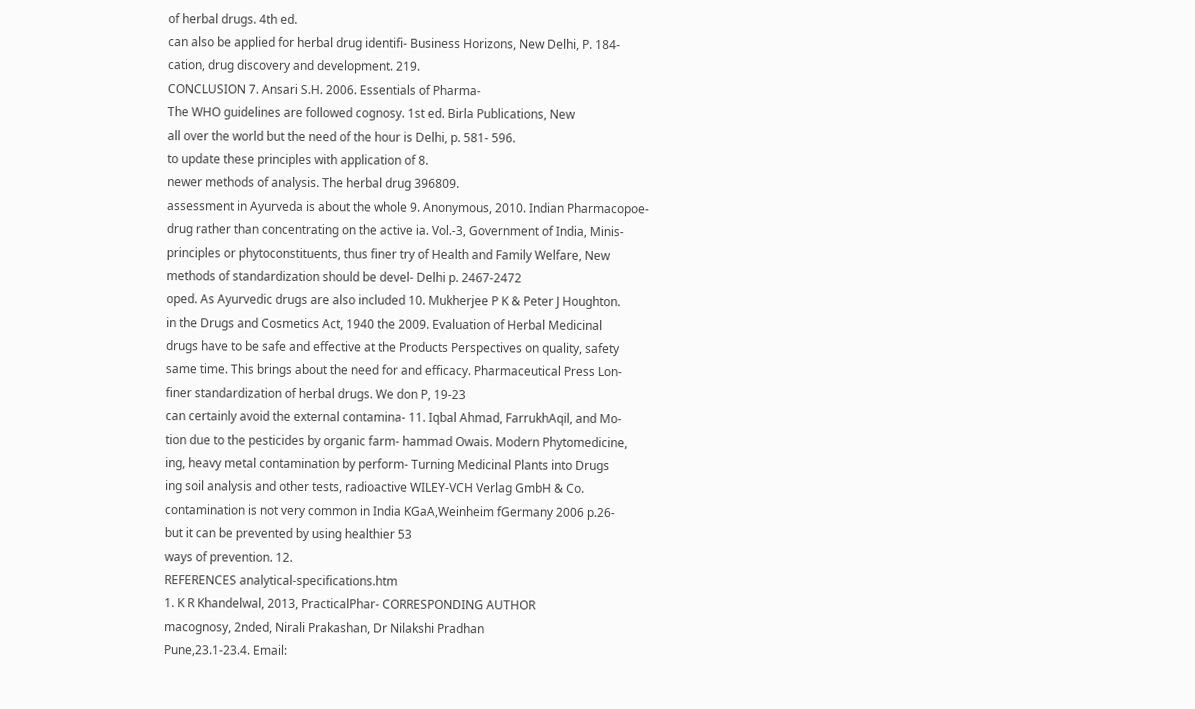of herbal drugs. 4th ed.
can also be applied for herbal drug identifi- Business Horizons, New Delhi, P. 184-
cation, drug discovery and development. 219.
CONCLUSION 7. Ansari S.H. 2006. Essentials of Pharma-
The WHO guidelines are followed cognosy. 1st ed. Birla Publications, New
all over the world but the need of the hour is Delhi, p. 581- 596.
to update these principles with application of 8.
newer methods of analysis. The herbal drug 396809.
assessment in Ayurveda is about the whole 9. Anonymous, 2010. Indian Pharmacopoe-
drug rather than concentrating on the active ia. Vol.-3, Government of India, Minis-
principles or phytoconstituents, thus finer try of Health and Family Welfare, New
methods of standardization should be devel- Delhi p. 2467-2472
oped. As Ayurvedic drugs are also included 10. Mukherjee P K & Peter J Houghton.
in the Drugs and Cosmetics Act, 1940 the 2009. Evaluation of Herbal Medicinal
drugs have to be safe and effective at the Products Perspectives on quality, safety
same time. This brings about the need for and efficacy. Pharmaceutical Press Lon-
finer standardization of herbal drugs. We don P, 19-23
can certainly avoid the external contamina- 11. Iqbal Ahmad, FarrukhAqil, and Mo-
tion due to the pesticides by organic farm- hammad Owais. Modern Phytomedicine,
ing, heavy metal contamination by perform- Turning Medicinal Plants into Drugs
ing soil analysis and other tests, radioactive WILEY-VCH Verlag GmbH & Co.
contamination is not very common in India KGaA,Weinheim fGermany 2006 p.26-
but it can be prevented by using healthier 53
ways of prevention. 12.
REFERENCES analytical-specifications.htm
1. K R Khandelwal, 2013, PracticalPhar- CORRESPONDING AUTHOR
macognosy, 2nded, Nirali Prakashan, Dr Nilakshi Pradhan
Pune,23.1-23.4. Email: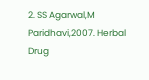2. SS Agarwal,M Paridhavi,2007. Herbal
Drug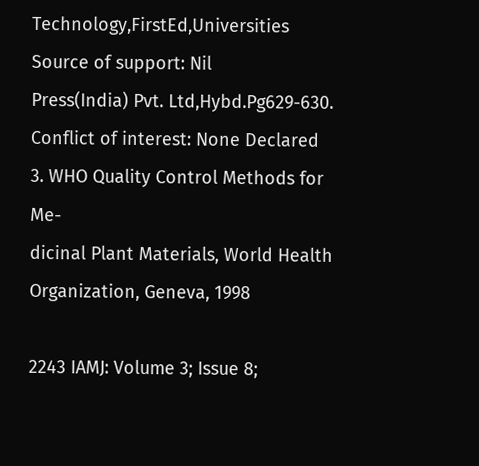Technology,FirstEd,Universities
Source of support: Nil
Press(India) Pvt. Ltd,Hybd.Pg629-630.
Conflict of interest: None Declared
3. WHO Quality Control Methods for Me-
dicinal Plant Materials, World Health
Organization, Geneva, 1998

2243 IAMJ: Volume 3; Issue 8;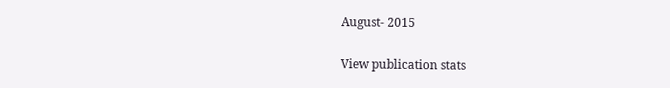August- 2015

View publication stats